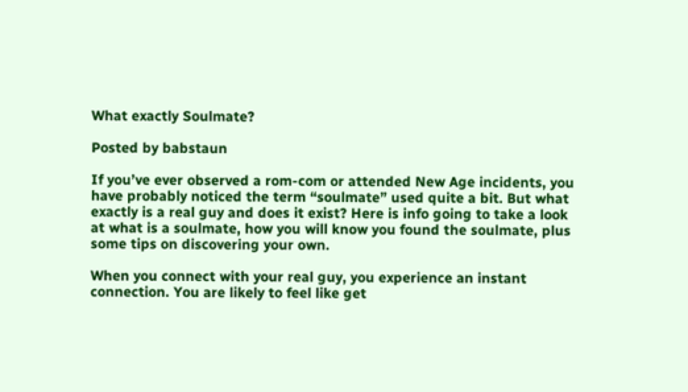What exactly Soulmate?

Posted by babstaun

If you’ve ever observed a rom-com or attended New Age incidents, you have probably noticed the term “soulmate” used quite a bit. But what exactly is a real guy and does it exist? Here is info going to take a look at what is a soulmate, how you will know you found the soulmate, plus some tips on discovering your own.

When you connect with your real guy, you experience an instant connection. You are likely to feel like get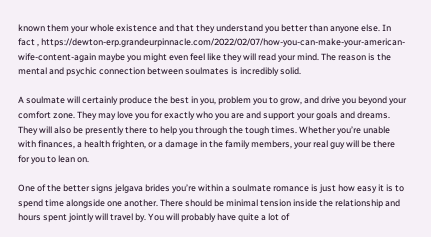known them your whole existence and that they understand you better than anyone else. In fact , https://dewton-erp.grandeurpinnacle.com/2022/02/07/how-you-can-make-your-american-wife-content-again maybe you might even feel like they will read your mind. The reason is the mental and psychic connection between soulmates is incredibly solid.

A soulmate will certainly produce the best in you, problem you to grow, and drive you beyond your comfort zone. They may love you for exactly who you are and support your goals and dreams. They will also be presently there to help you through the tough times. Whether you’re unable with finances, a health frighten, or a damage in the family members, your real guy will be there for you to lean on.

One of the better signs jelgava brides you’re within a soulmate romance is just how easy it is to spend time alongside one another. There should be minimal tension inside the relationship and hours spent jointly will travel by. You will probably have quite a lot of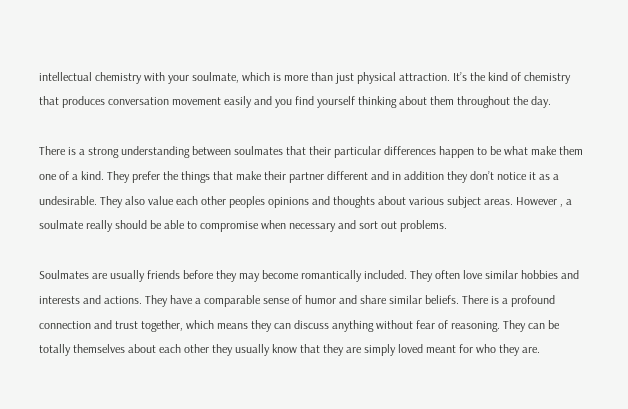intellectual chemistry with your soulmate, which is more than just physical attraction. It’s the kind of chemistry that produces conversation movement easily and you find yourself thinking about them throughout the day.

There is a strong understanding between soulmates that their particular differences happen to be what make them one of a kind. They prefer the things that make their partner different and in addition they don’t notice it as a undesirable. They also value each other peoples opinions and thoughts about various subject areas. However , a soulmate really should be able to compromise when necessary and sort out problems.

Soulmates are usually friends before they may become romantically included. They often love similar hobbies and interests and actions. They have a comparable sense of humor and share similar beliefs. There is a profound connection and trust together, which means they can discuss anything without fear of reasoning. They can be totally themselves about each other they usually know that they are simply loved meant for who they are.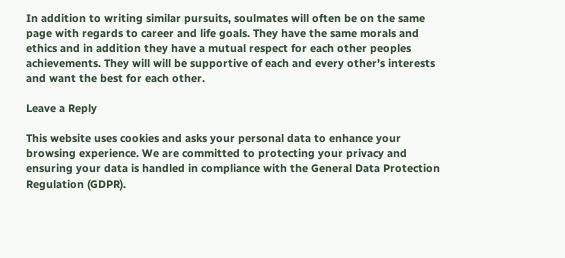In addition to writing similar pursuits, soulmates will often be on the same page with regards to career and life goals. They have the same morals and ethics and in addition they have a mutual respect for each other peoples achievements. They will will be supportive of each and every other’s interests and want the best for each other.

Leave a Reply

This website uses cookies and asks your personal data to enhance your browsing experience. We are committed to protecting your privacy and ensuring your data is handled in compliance with the General Data Protection Regulation (GDPR).